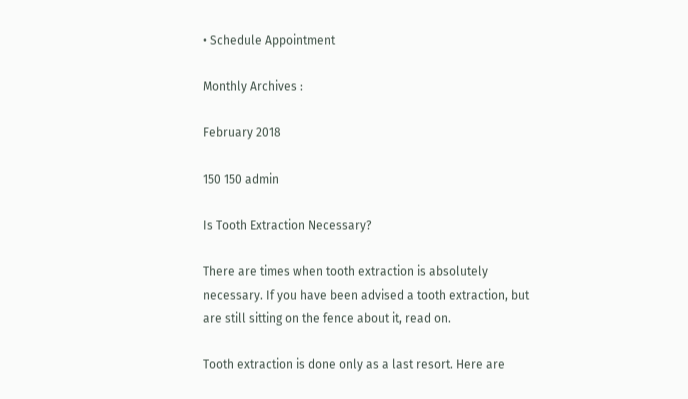• Schedule Appointment

Monthly Archives :

February 2018

150 150 admin

Is Tooth Extraction Necessary?

There are times when tooth extraction is absolutely necessary. If you have been advised a tooth extraction, but are still sitting on the fence about it, read on.

Tooth extraction is done only as a last resort. Here are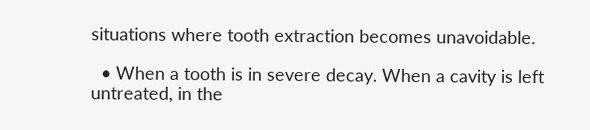situations where tooth extraction becomes unavoidable.

  • When a tooth is in severe decay. When a cavity is left untreated, in the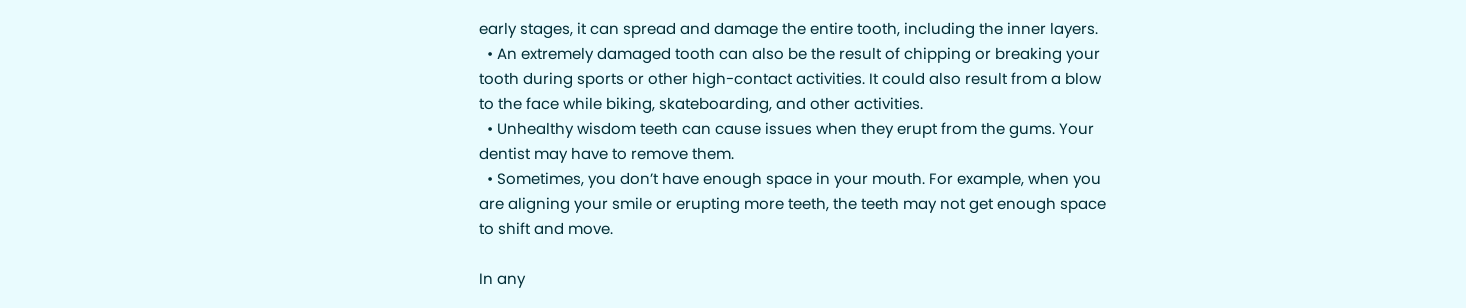early stages, it can spread and damage the entire tooth, including the inner layers.
  • An extremely damaged tooth can also be the result of chipping or breaking your tooth during sports or other high-contact activities. It could also result from a blow to the face while biking, skateboarding, and other activities.
  • Unhealthy wisdom teeth can cause issues when they erupt from the gums. Your dentist may have to remove them.
  • Sometimes, you don’t have enough space in your mouth. For example, when you are aligning your smile or erupting more teeth, the teeth may not get enough space to shift and move.

In any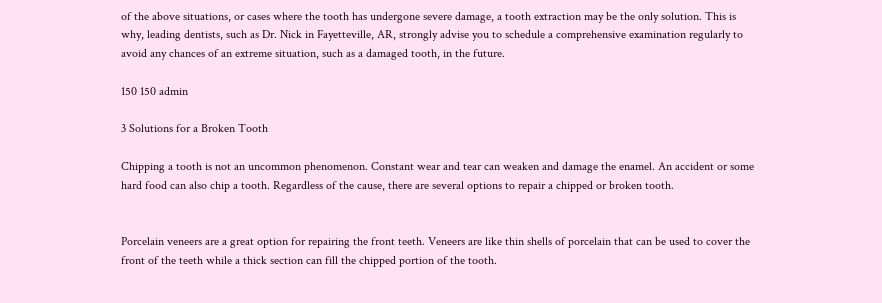of the above situations, or cases where the tooth has undergone severe damage, a tooth extraction may be the only solution. This is why, leading dentists, such as Dr. Nick in Fayetteville, AR, strongly advise you to schedule a comprehensive examination regularly to avoid any chances of an extreme situation, such as a damaged tooth, in the future.

150 150 admin

3 Solutions for a Broken Tooth

Chipping a tooth is not an uncommon phenomenon. Constant wear and tear can weaken and damage the enamel. An accident or some hard food can also chip a tooth. Regardless of the cause, there are several options to repair a chipped or broken tooth.


Porcelain veneers are a great option for repairing the front teeth. Veneers are like thin shells of porcelain that can be used to cover the front of the teeth while a thick section can fill the chipped portion of the tooth.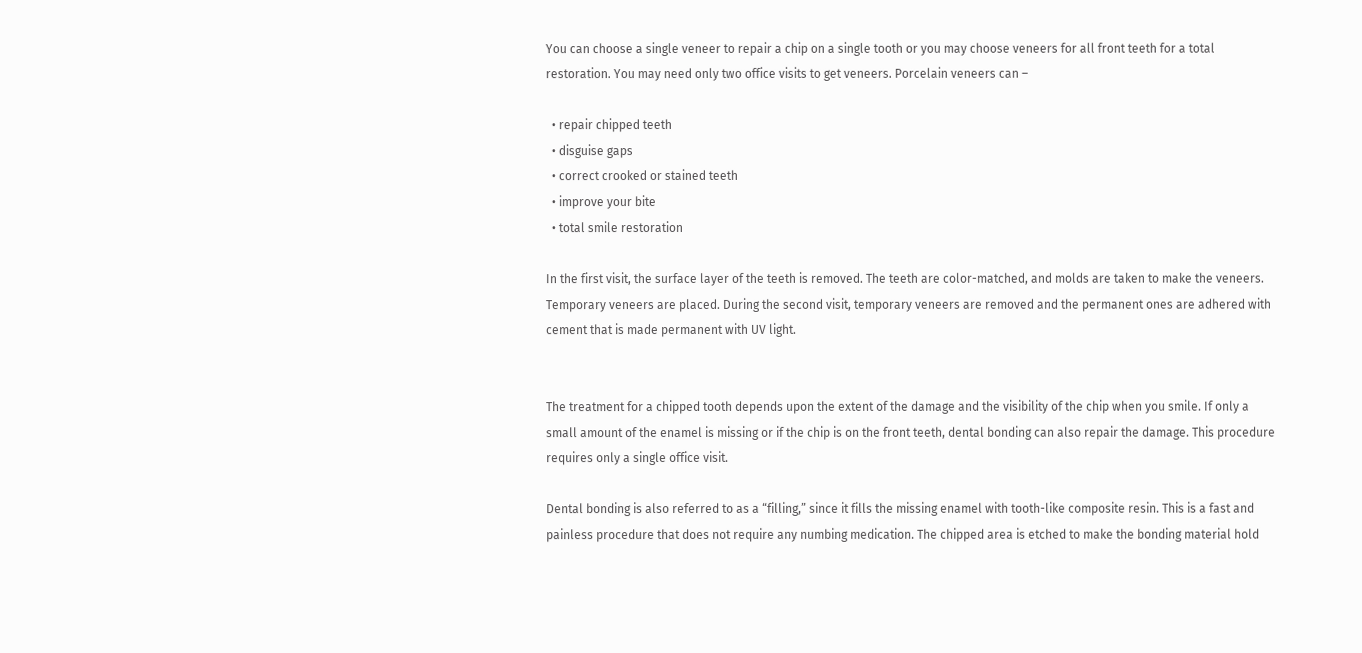You can choose a single veneer to repair a chip on a single tooth or you may choose veneers for all front teeth for a total restoration. You may need only two office visits to get veneers. Porcelain veneers can –

  • repair chipped teeth
  • disguise gaps
  • correct crooked or stained teeth
  • improve your bite
  • total smile restoration

In the first visit, the surface layer of the teeth is removed. The teeth are color-matched, and molds are taken to make the veneers. Temporary veneers are placed. During the second visit, temporary veneers are removed and the permanent ones are adhered with cement that is made permanent with UV light.


The treatment for a chipped tooth depends upon the extent of the damage and the visibility of the chip when you smile. If only a small amount of the enamel is missing or if the chip is on the front teeth, dental bonding can also repair the damage. This procedure requires only a single office visit.

Dental bonding is also referred to as a “filling,” since it fills the missing enamel with tooth-like composite resin. This is a fast and painless procedure that does not require any numbing medication. The chipped area is etched to make the bonding material hold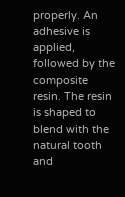properly. An adhesive is applied, followed by the composite resin. The resin is shaped to blend with the natural tooth and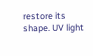restore its shape. UV light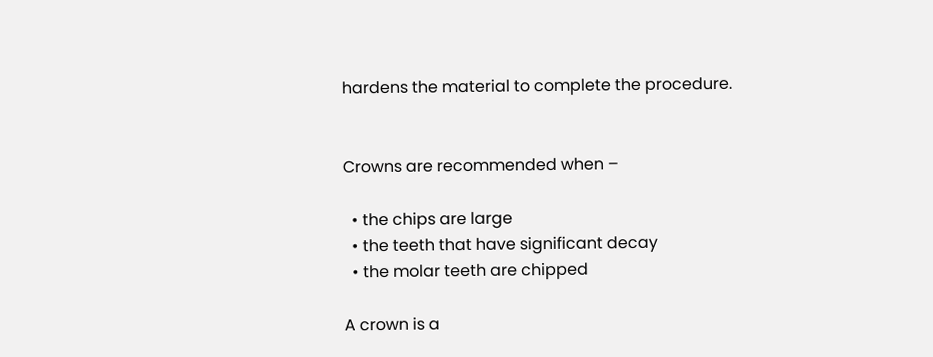hardens the material to complete the procedure.


Crowns are recommended when –

  • the chips are large
  • the teeth that have significant decay
  • the molar teeth are chipped

A crown is a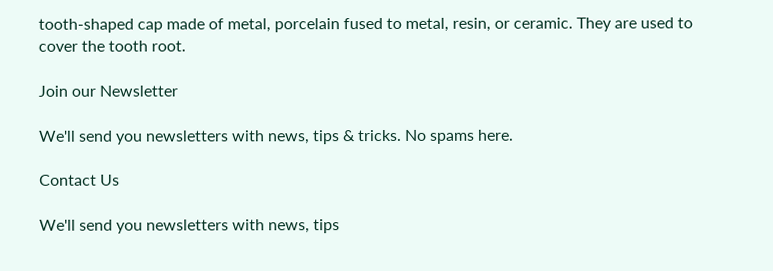tooth-shaped cap made of metal, porcelain fused to metal, resin, or ceramic. They are used to cover the tooth root.

Join our Newsletter

We'll send you newsletters with news, tips & tricks. No spams here.

Contact Us

We'll send you newsletters with news, tips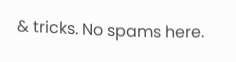& tricks. No spams here.